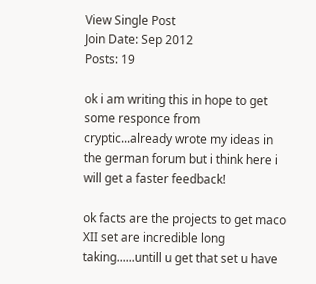View Single Post
Join Date: Sep 2012
Posts: 19

ok i am writing this in hope to get some responce from cryptic...already wrote my ideas in the german forum but i think here i will get a faster feedback!

ok facts are the projects to get maco XII set are incredible long taking......untill u get that set u have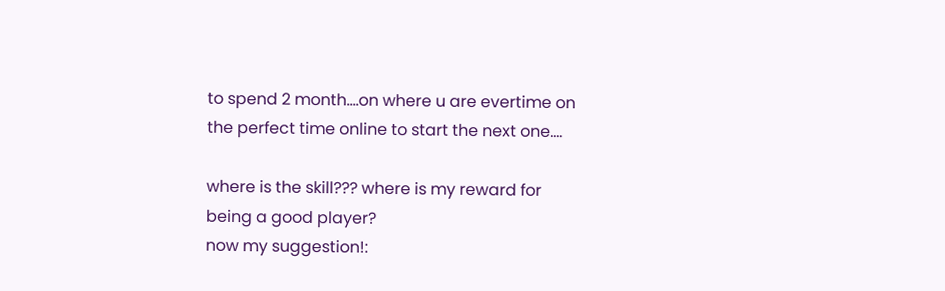to spend 2 month....on where u are evertime on the perfect time online to start the next one....

where is the skill??? where is my reward for being a good player?
now my suggestion!: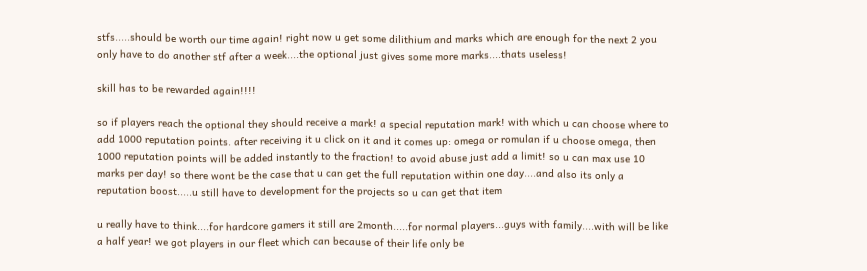stfs.....should be worth our time again! right now u get some dilithium and marks which are enough for the next 2 you only have to do another stf after a week....the optional just gives some more marks....thats useless!

skill has to be rewarded again!!!!

so if players reach the optional they should receive a mark! a special reputation mark! with which u can choose where to add 1000 reputation points. after receiving it u click on it and it comes up: omega or romulan if u choose omega, then 1000 reputation points will be added instantly to the fraction! to avoid abuse just add a limit! so u can max use 10 marks per day! so there wont be the case that u can get the full reputation within one day....and also its only a reputation boost.....u still have to development for the projects so u can get that item

u really have to think....for hardcore gamers it still are 2month.....for normal players...guys with family....with will be like a half year! we got players in our fleet which can because of their life only be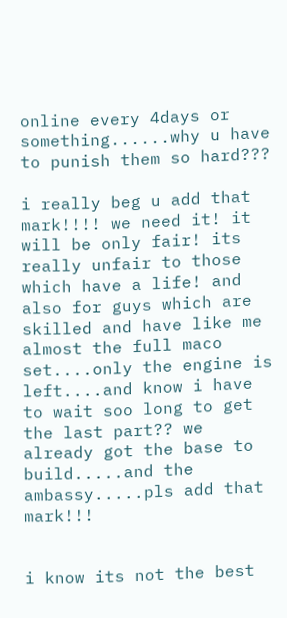online every 4days or something......why u have to punish them so hard???

i really beg u add that mark!!!! we need it! it will be only fair! its really unfair to those which have a life! and also for guys which are skilled and have like me almost the full maco set....only the engine is left....and know i have to wait soo long to get the last part?? we already got the base to build.....and the ambassy.....pls add that mark!!!


i know its not the best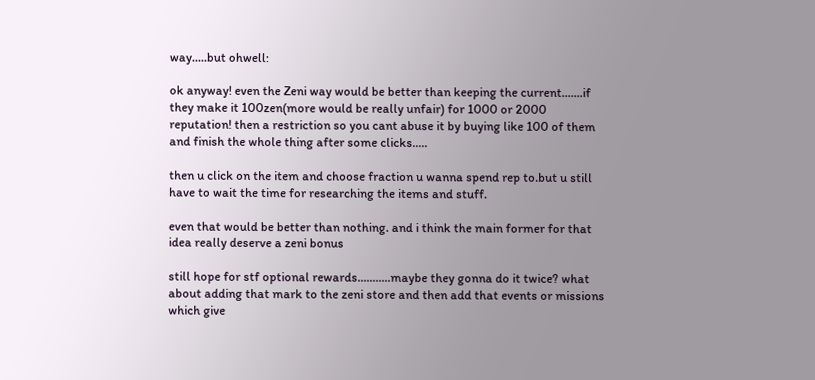way.....but ohwell:

ok anyway! even the Zeni way would be better than keeping the current.......if they make it 100zen(more would be really unfair) for 1000 or 2000 reputation! then a restriction so you cant abuse it by buying like 100 of them and finish the whole thing after some clicks.....

then u click on the item and choose fraction u wanna spend rep to.but u still have to wait the time for researching the items and stuff.

even that would be better than nothing. and i think the main former for that idea really deserve a zeni bonus

still hope for stf optional rewards...........maybe they gonna do it twice? what about adding that mark to the zeni store and then add that events or missions which give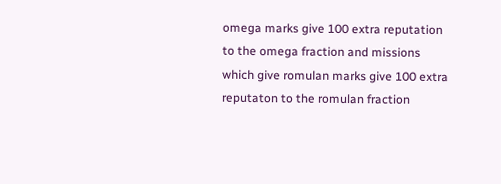omega marks give 100 extra reputation to the omega fraction and missions which give romulan marks give 100 extra reputaton to the romulan fraction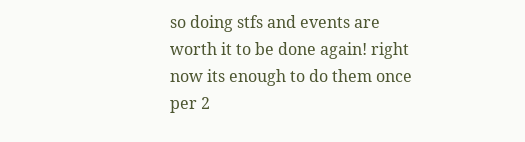so doing stfs and events are worth it to be done again! right now its enough to do them once per 2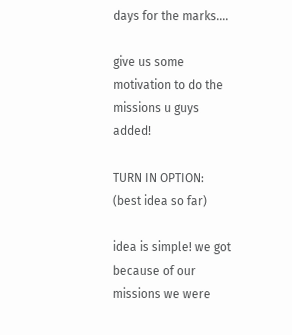days for the marks....

give us some motivation to do the missions u guys added!

TURN IN OPTION: (best idea so far)

idea is simple! we got because of our missions we were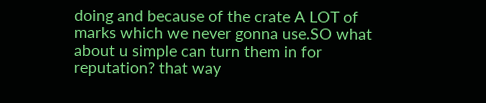doing and because of the crate A LOT of marks which we never gonna use.SO what about u simple can turn them in for reputation? that way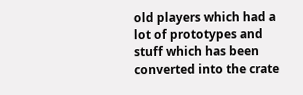old players which had a lot of prototypes and stuff which has been converted into the crate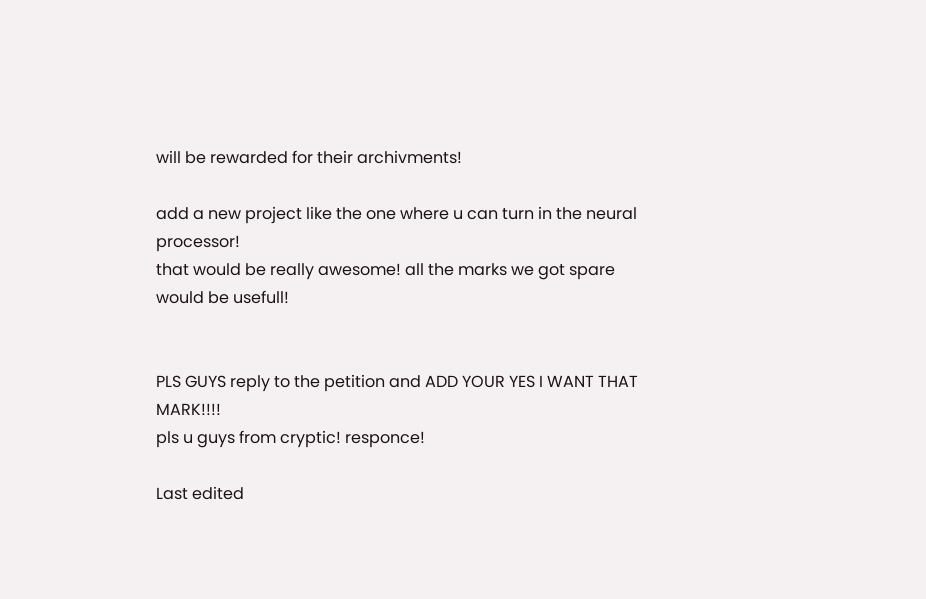will be rewarded for their archivments!

add a new project like the one where u can turn in the neural processor!
that would be really awesome! all the marks we got spare would be usefull!


PLS GUYS reply to the petition and ADD YOUR YES I WANT THAT MARK!!!!
pls u guys from cryptic! responce!

Last edited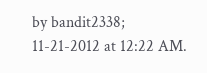by bandit2338; 11-21-2012 at 12:22 AM.